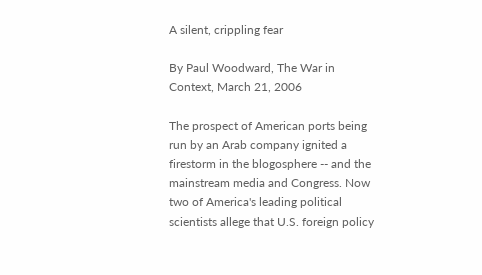A silent, crippling fear

By Paul Woodward, The War in Context, March 21, 2006

The prospect of American ports being run by an Arab company ignited a firestorm in the blogosphere -- and the mainstream media and Congress. Now two of America's leading political scientists allege that U.S. foreign policy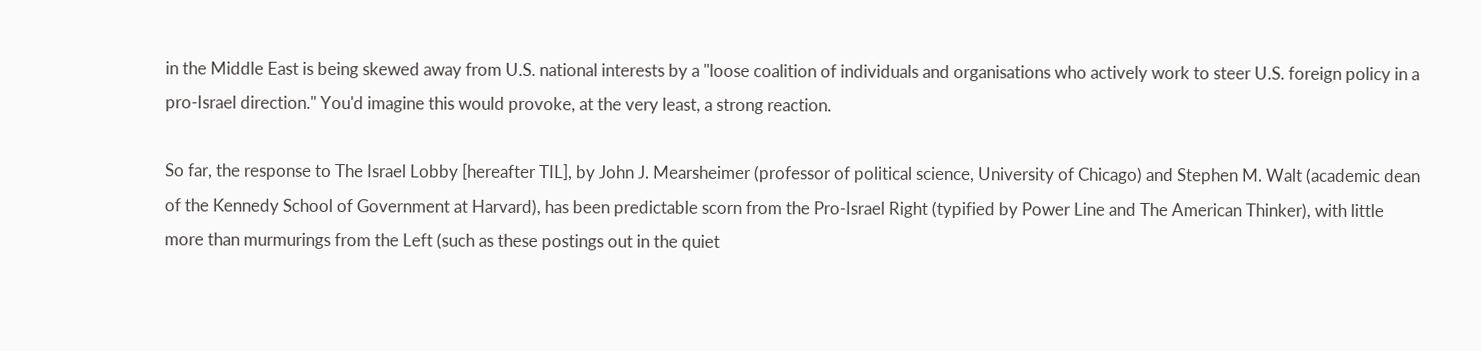in the Middle East is being skewed away from U.S. national interests by a "loose coalition of individuals and organisations who actively work to steer U.S. foreign policy in a pro-Israel direction." You'd imagine this would provoke, at the very least, a strong reaction.

So far, the response to The Israel Lobby [hereafter TIL], by John J. Mearsheimer (professor of political science, University of Chicago) and Stephen M. Walt (academic dean of the Kennedy School of Government at Harvard), has been predictable scorn from the Pro-Israel Right (typified by Power Line and The American Thinker), with little more than murmurings from the Left (such as these postings out in the quiet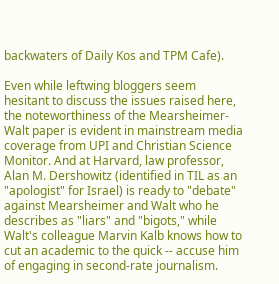backwaters of Daily Kos and TPM Cafe).

Even while leftwing bloggers seem hesitant to discuss the issues raised here, the noteworthiness of the Mearsheimer-Walt paper is evident in mainstream media coverage from UPI and Christian Science Monitor. And at Harvard, law professor, Alan M. Dershowitz (identified in TIL as an "apologist" for Israel) is ready to "debate" against Mearsheimer and Walt who he describes as "liars" and "bigots," while Walt's colleague Marvin Kalb knows how to cut an academic to the quick -- accuse him of engaging in second-rate journalism.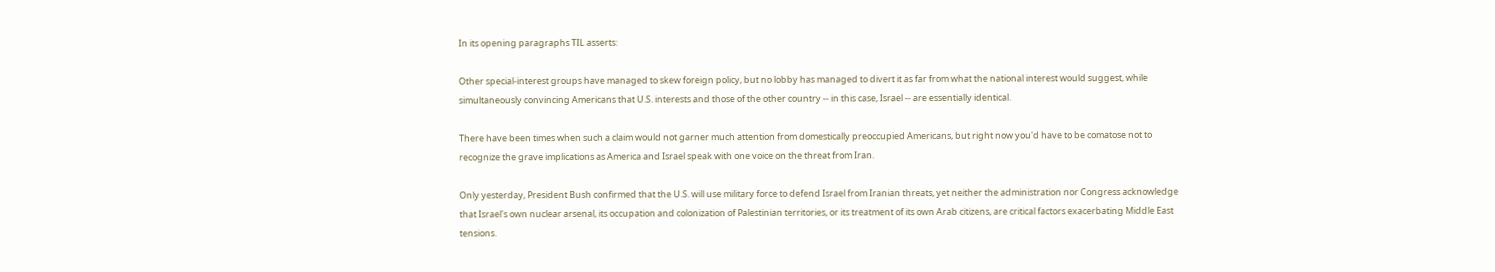In its opening paragraphs TIL asserts:

Other special-interest groups have managed to skew foreign policy, but no lobby has managed to divert it as far from what the national interest would suggest, while simultaneously convincing Americans that U.S. interests and those of the other country -- in this case, Israel -- are essentially identical.

There have been times when such a claim would not garner much attention from domestically preoccupied Americans, but right now you'd have to be comatose not to recognize the grave implications as America and Israel speak with one voice on the threat from Iran.

Only yesterday, President Bush confirmed that the U.S. will use military force to defend Israel from Iranian threats, yet neither the administration nor Congress acknowledge that Israel's own nuclear arsenal, its occupation and colonization of Palestinian territories, or its treatment of its own Arab citizens, are critical factors exacerbating Middle East tensions.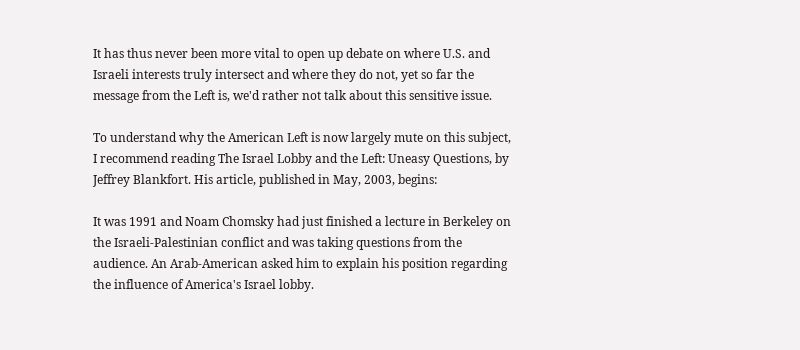It has thus never been more vital to open up debate on where U.S. and Israeli interests truly intersect and where they do not, yet so far the message from the Left is, we'd rather not talk about this sensitive issue.

To understand why the American Left is now largely mute on this subject, I recommend reading The Israel Lobby and the Left: Uneasy Questions, by Jeffrey Blankfort. His article, published in May, 2003, begins:

It was 1991 and Noam Chomsky had just finished a lecture in Berkeley on the Israeli-Palestinian conflict and was taking questions from the audience. An Arab-American asked him to explain his position regarding the influence of America's Israel lobby.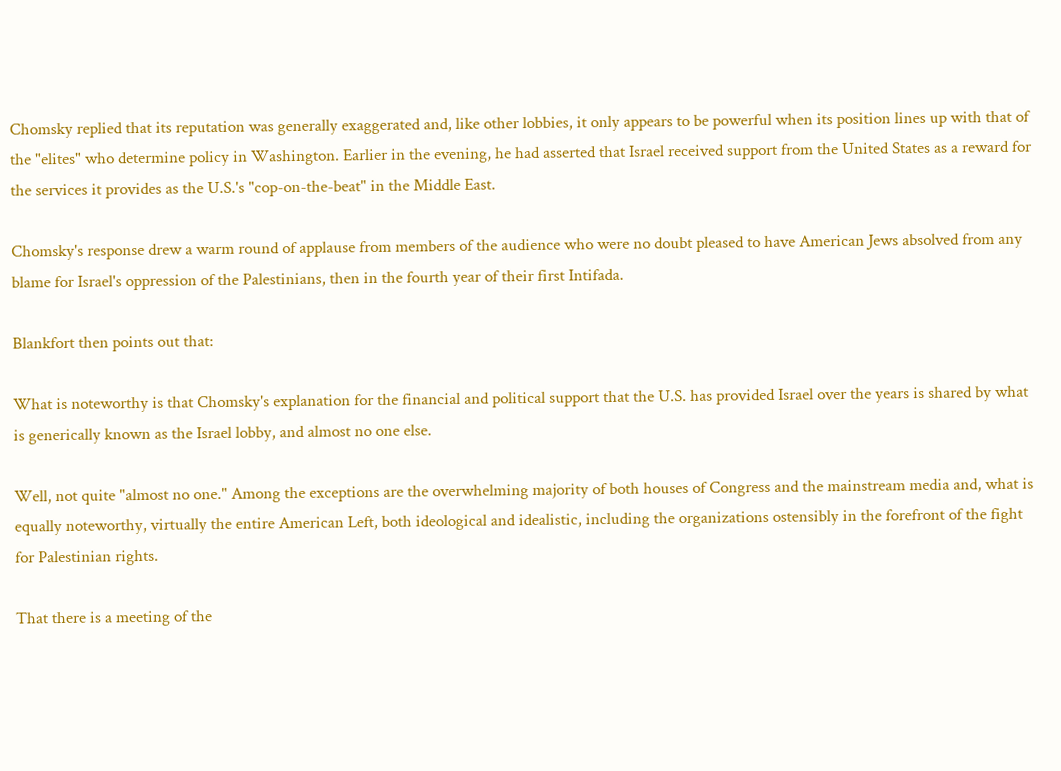Chomsky replied that its reputation was generally exaggerated and, like other lobbies, it only appears to be powerful when its position lines up with that of the "elites" who determine policy in Washington. Earlier in the evening, he had asserted that Israel received support from the United States as a reward for the services it provides as the U.S.'s "cop-on-the-beat" in the Middle East.

Chomsky's response drew a warm round of applause from members of the audience who were no doubt pleased to have American Jews absolved from any blame for Israel's oppression of the Palestinians, then in the fourth year of their first Intifada.

Blankfort then points out that:

What is noteworthy is that Chomsky's explanation for the financial and political support that the U.S. has provided Israel over the years is shared by what is generically known as the Israel lobby, and almost no one else.

Well, not quite "almost no one." Among the exceptions are the overwhelming majority of both houses of Congress and the mainstream media and, what is equally noteworthy, virtually the entire American Left, both ideological and idealistic, including the organizations ostensibly in the forefront of the fight for Palestinian rights.

That there is a meeting of the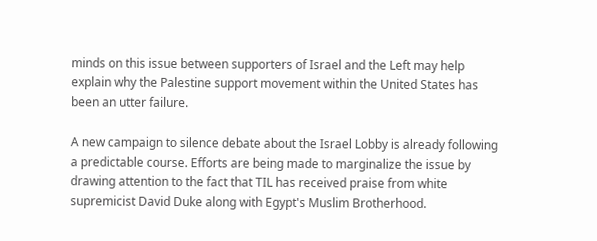minds on this issue between supporters of Israel and the Left may help explain why the Palestine support movement within the United States has been an utter failure.

A new campaign to silence debate about the Israel Lobby is already following a predictable course. Efforts are being made to marginalize the issue by drawing attention to the fact that TIL has received praise from white supremicist David Duke along with Egypt's Muslim Brotherhood.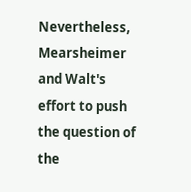Nevertheless, Mearsheimer and Walt's effort to push the question of the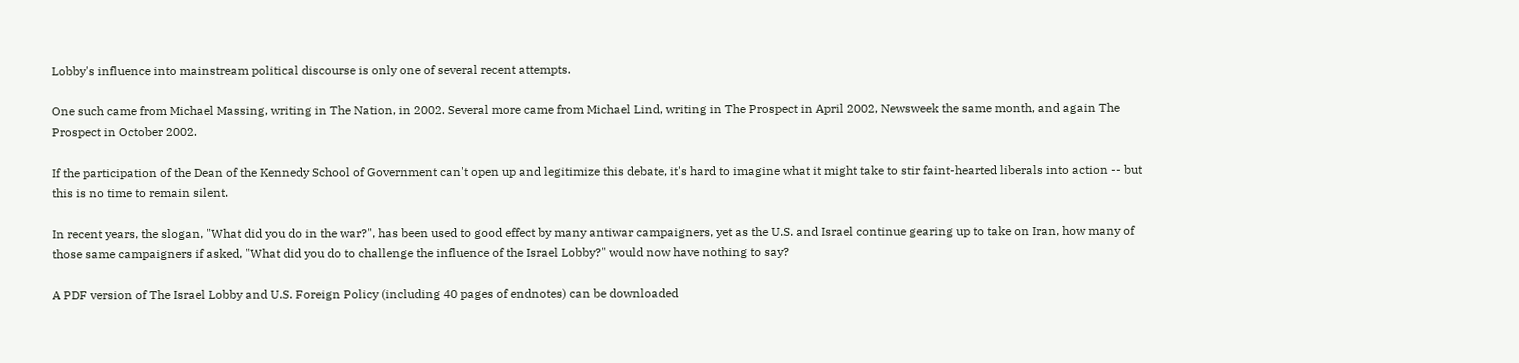Lobby's influence into mainstream political discourse is only one of several recent attempts.

One such came from Michael Massing, writing in The Nation, in 2002. Several more came from Michael Lind, writing in The Prospect in April 2002, Newsweek the same month, and again The Prospect in October 2002.

If the participation of the Dean of the Kennedy School of Government can't open up and legitimize this debate, it's hard to imagine what it might take to stir faint-hearted liberals into action -- but this is no time to remain silent.

In recent years, the slogan, "What did you do in the war?", has been used to good effect by many antiwar campaigners, yet as the U.S. and Israel continue gearing up to take on Iran, how many of those same campaigners if asked, "What did you do to challenge the influence of the Israel Lobby?" would now have nothing to say?

A PDF version of The Israel Lobby and U.S. Foreign Policy (including 40 pages of endnotes) can be downloaded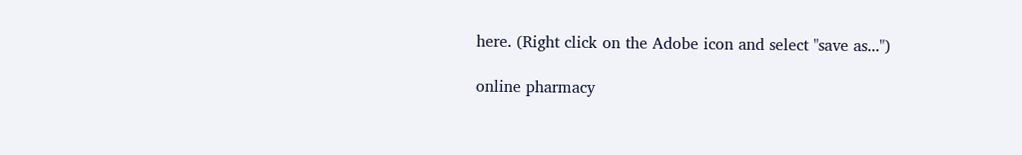here. (Right click on the Adobe icon and select "save as...")

online pharmacy